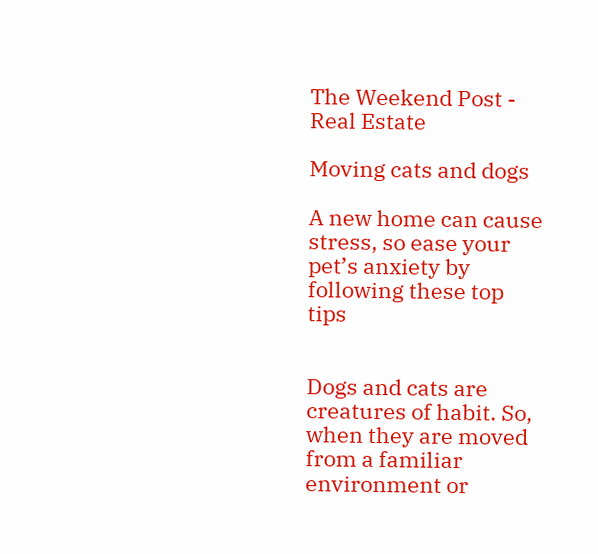The Weekend Post - Real Estate

Moving cats and dogs

A new home can cause stress, so ease your pet’s anxiety by following these top tips


Dogs and cats are creatures of habit. So, when they are moved from a familiar environment or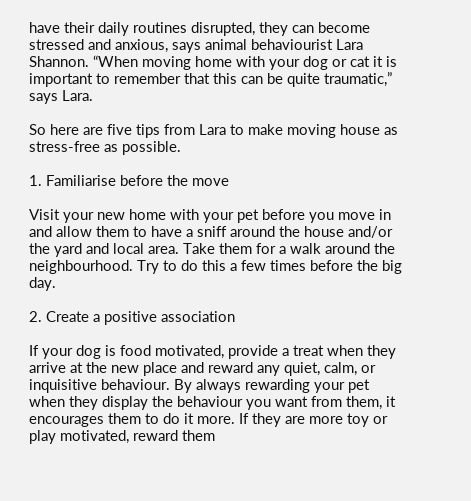have their daily routines disrupted, they can become stressed and anxious, says animal behaviourist Lara Shannon. “When moving home with your dog or cat it is important to remember that this can be quite traumatic,” says Lara.

So here are five tips from Lara to make moving house as stress-free as possible.

1. Familiarise before the move

Visit your new home with your pet before you move in and allow them to have a sniff around the house and/or the yard and local area. Take them for a walk around the neighbourhood. Try to do this a few times before the big day.

2. Create a positive association

If your dog is food motivated, provide a treat when they arrive at the new place and reward any quiet, calm, or inquisitive behaviour. By always rewarding your pet when they display the behaviour you want from them, it encourages them to do it more. If they are more toy or play motivated, reward them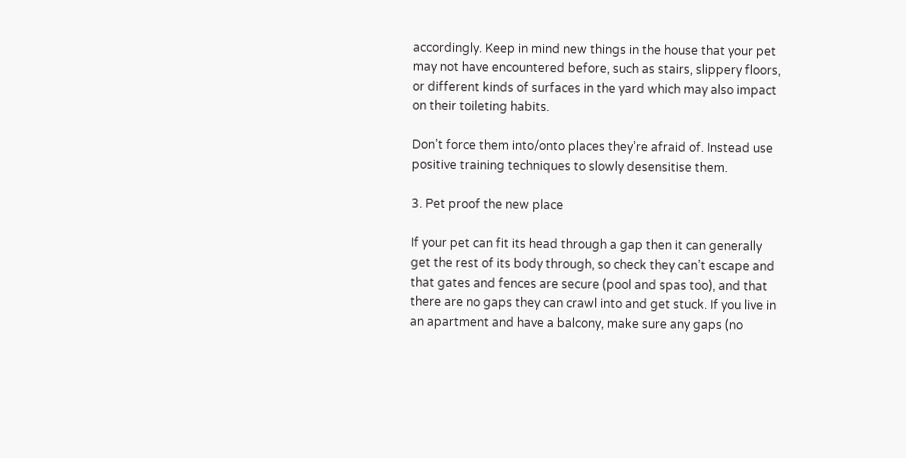accordingly. Keep in mind new things in the house that your pet may not have encountered before, such as stairs, slippery floors, or different kinds of surfaces in the yard which may also impact on their toileting habits.

Don’t force them into/onto places they’re afraid of. Instead use positive training techniques to slowly desensitise them.

3. Pet proof the new place

If your pet can fit its head through a gap then it can generally get the rest of its body through, so check they can’t escape and that gates and fences are secure (pool and spas too), and that there are no gaps they can crawl into and get stuck. If you live in an apartment and have a balcony, make sure any gaps (no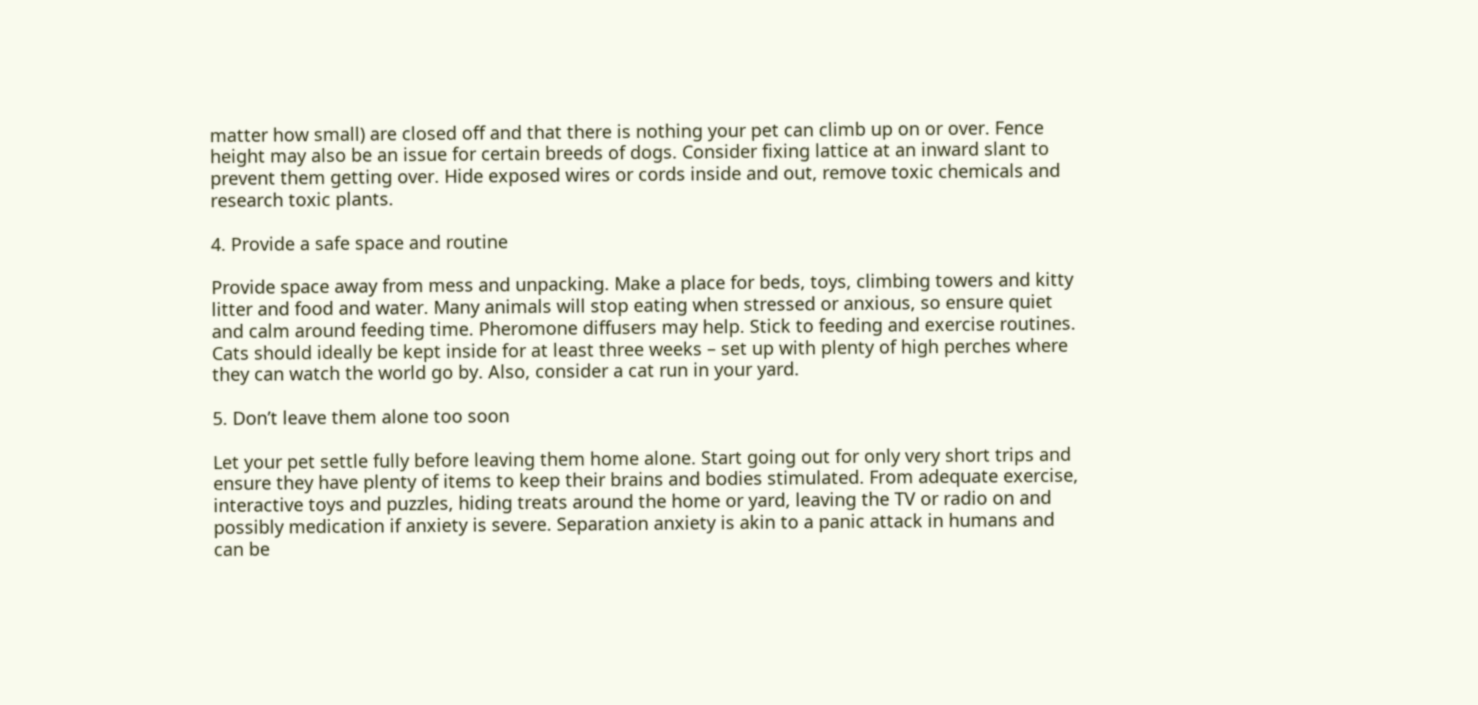matter how small) are closed off and that there is nothing your pet can climb up on or over. Fence height may also be an issue for certain breeds of dogs. Consider fixing lattice at an inward slant to prevent them getting over. Hide exposed wires or cords inside and out, remove toxic chemicals and research toxic plants.

4. Provide a safe space and routine

Provide space away from mess and unpacking. Make a place for beds, toys, climbing towers and kitty litter and food and water. Many animals will stop eating when stressed or anxious, so ensure quiet and calm around feeding time. Pheromone diffusers may help. Stick to feeding and exercise routines. Cats should ideally be kept inside for at least three weeks – set up with plenty of high perches where they can watch the world go by. Also, consider a cat run in your yard.

5. Don’t leave them alone too soon

Let your pet settle fully before leaving them home alone. Start going out for only very short trips and ensure they have plenty of items to keep their brains and bodies stimulated. From adequate exercise, interactive toys and puzzles, hiding treats around the home or yard, leaving the TV or radio on and possibly medication if anxiety is severe. Separation anxiety is akin to a panic attack in humans and can be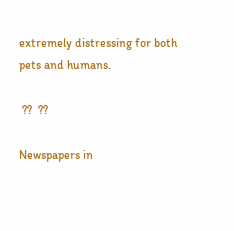extremely distressing for both pets and humans.

 ??  ??

Newspapers in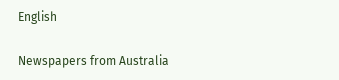English

Newspapers from Australia